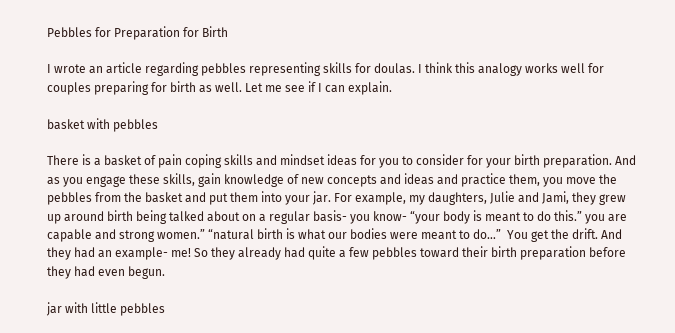Pebbles for Preparation for Birth

I wrote an article regarding pebbles representing skills for doulas. I think this analogy works well for couples preparing for birth as well. Let me see if I can explain.

basket with pebbles

There is a basket of pain coping skills and mindset ideas for you to consider for your birth preparation. And as you engage these skills, gain knowledge of new concepts and ideas and practice them, you move the pebbles from the basket and put them into your jar. For example, my daughters, Julie and Jami, they grew up around birth being talked about on a regular basis- you know- “your body is meant to do this.” you are capable and strong women.” “natural birth is what our bodies were meant to do…”  You get the drift. And they had an example- me! So they already had quite a few pebbles toward their birth preparation before they had even begun.

jar with little pebbles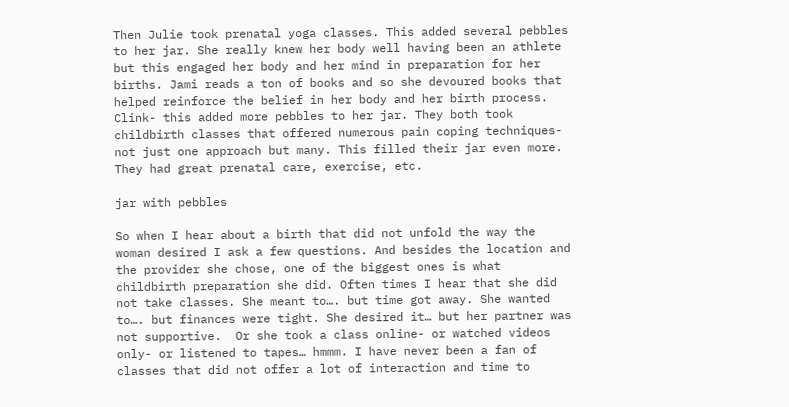Then Julie took prenatal yoga classes. This added several pebbles to her jar. She really knew her body well having been an athlete but this engaged her body and her mind in preparation for her births. Jami reads a ton of books and so she devoured books that helped reinforce the belief in her body and her birth process. Clink- this added more pebbles to her jar. They both took childbirth classes that offered numerous pain coping techniques- not just one approach but many. This filled their jar even more. They had great prenatal care, exercise, etc.

jar with pebbles

So when I hear about a birth that did not unfold the way the woman desired I ask a few questions. And besides the location and the provider she chose, one of the biggest ones is what childbirth preparation she did. Often times I hear that she did not take classes. She meant to…. but time got away. She wanted to…. but finances were tight. She desired it… but her partner was not supportive.  Or she took a class online- or watched videos only- or listened to tapes… hmmm. I have never been a fan of classes that did not offer a lot of interaction and time to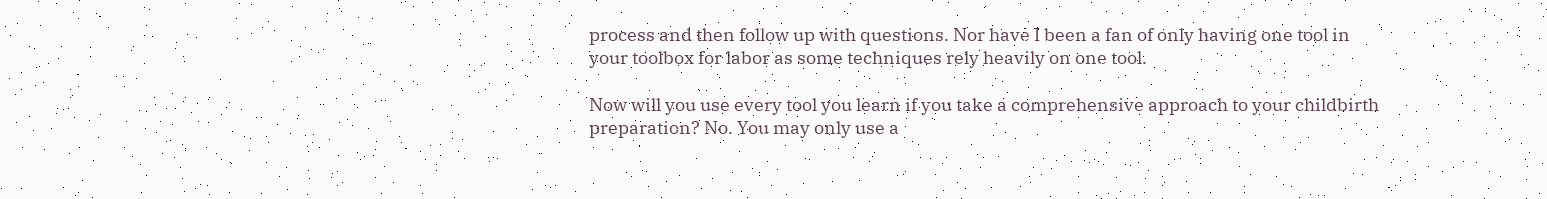process and then follow up with questions. Nor have I been a fan of only having one tool in your toolbox for labor as some techniques rely heavily on one tool.

Now will you use every tool you learn if you take a comprehensive approach to your childbirth preparation? No. You may only use a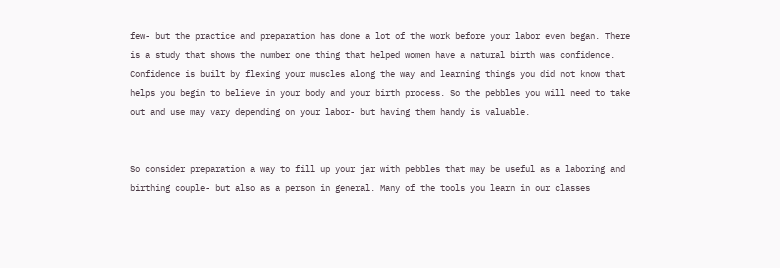few- but the practice and preparation has done a lot of the work before your labor even began. There is a study that shows the number one thing that helped women have a natural birth was confidence. Confidence is built by flexing your muscles along the way and learning things you did not know that helps you begin to believe in your body and your birth process. So the pebbles you will need to take out and use may vary depending on your labor- but having them handy is valuable.


So consider preparation a way to fill up your jar with pebbles that may be useful as a laboring and birthing couple- but also as a person in general. Many of the tools you learn in our classes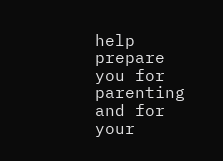help prepare you for parenting and for your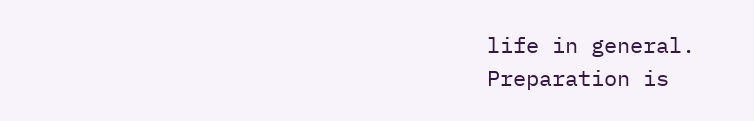life in general. Preparation is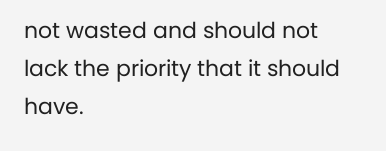not wasted and should not lack the priority that it should have.